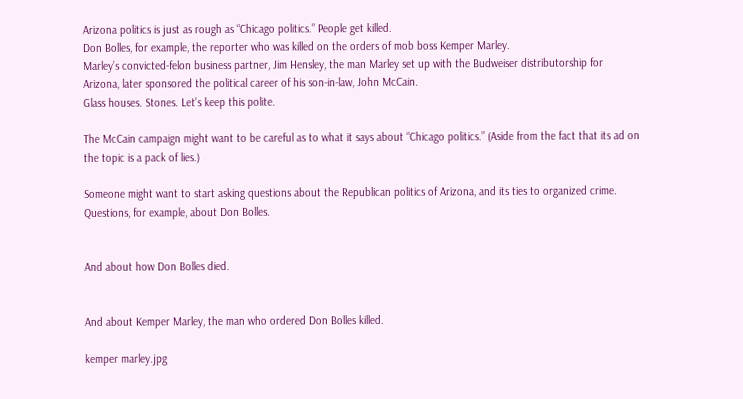Arizona politics is just as rough as “Chicago politics.” People get killed.
Don Bolles, for example, the reporter who was killed on the orders of mob boss Kemper Marley.
Marley’s convicted-felon business partner, Jim Hensley, the man Marley set up with the Budweiser distributorship for Arizona, later sponsored the political career of his son-in-law, John McCain.
Glass houses. Stones. Let’s keep this polite.

The McCain campaign might want to be careful as to what it says about “Chicago politics.” (Aside from the fact that its ad on the topic is a pack of lies.)

Someone might want to start asking questions about the Republican politics of Arizona, and its ties to organized crime. Questions, for example, about Don Bolles.


And about how Don Bolles died.


And about Kemper Marley, the man who ordered Don Bolles killed.

kemper marley.jpg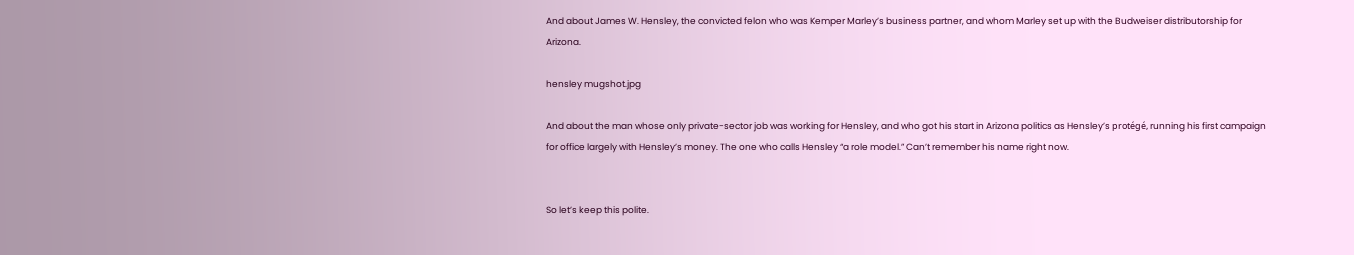And about James W. Hensley, the convicted felon who was Kemper Marley’s business partner, and whom Marley set up with the Budweiser distributorship for Arizona.

hensley mugshot.jpg

And about the man whose only private-sector job was working for Hensley, and who got his start in Arizona politics as Hensley’s protégé, running his first campaign for office largely with Hensley’s money. The one who calls Hensley “a role model.” Can’t remember his name right now.


So let’s keep this polite.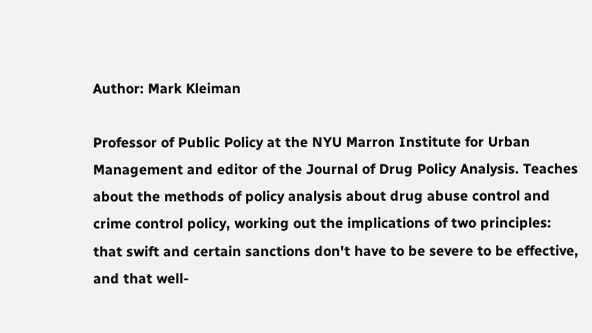Author: Mark Kleiman

Professor of Public Policy at the NYU Marron Institute for Urban Management and editor of the Journal of Drug Policy Analysis. Teaches about the methods of policy analysis about drug abuse control and crime control policy, working out the implications of two principles: that swift and certain sanctions don't have to be severe to be effective, and that well-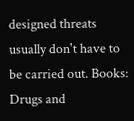designed threats usually don't have to be carried out. Books: Drugs and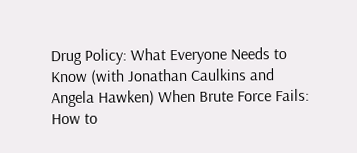Drug Policy: What Everyone Needs to Know (with Jonathan Caulkins and Angela Hawken) When Brute Force Fails: How to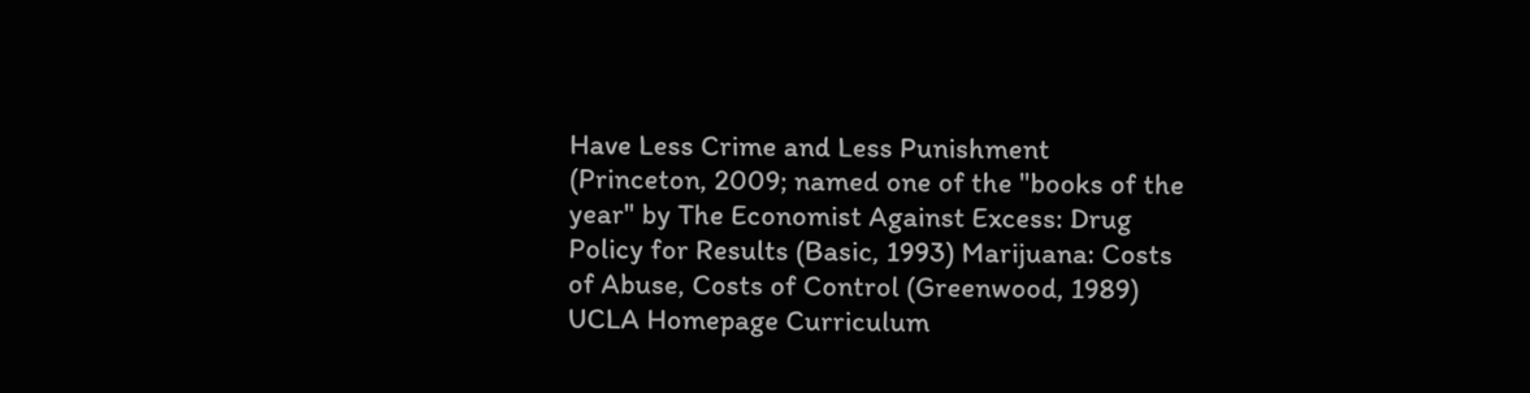Have Less Crime and Less Punishment (Princeton, 2009; named one of the "books of the year" by The Economist Against Excess: Drug Policy for Results (Basic, 1993) Marijuana: Costs of Abuse, Costs of Control (Greenwood, 1989) UCLA Homepage Curriculum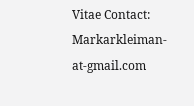Vitae Contact: Markarkleiman-at-gmail.com